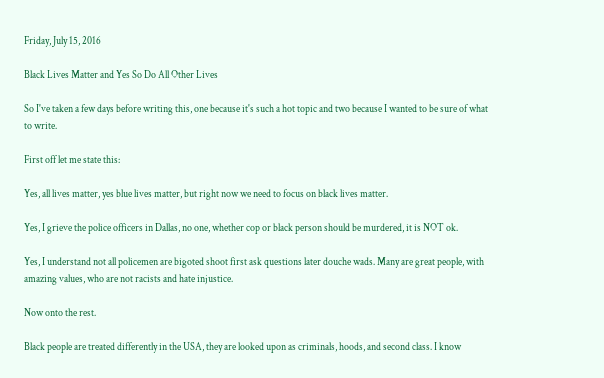Friday, July 15, 2016

Black Lives Matter and Yes So Do All Other Lives

So I've taken a few days before writing this, one because it's such a hot topic and two because I wanted to be sure of what to write.

First off let me state this:

Yes, all lives matter, yes blue lives matter, but right now we need to focus on black lives matter.

Yes, I grieve the police officers in Dallas, no one, whether cop or black person should be murdered, it is NOT ok.

Yes, I understand not all policemen are bigoted shoot first ask questions later douche wads. Many are great people, with amazing values, who are not racists and hate injustice.

Now onto the rest.

Black people are treated differently in the USA, they are looked upon as criminals, hoods, and second class. I know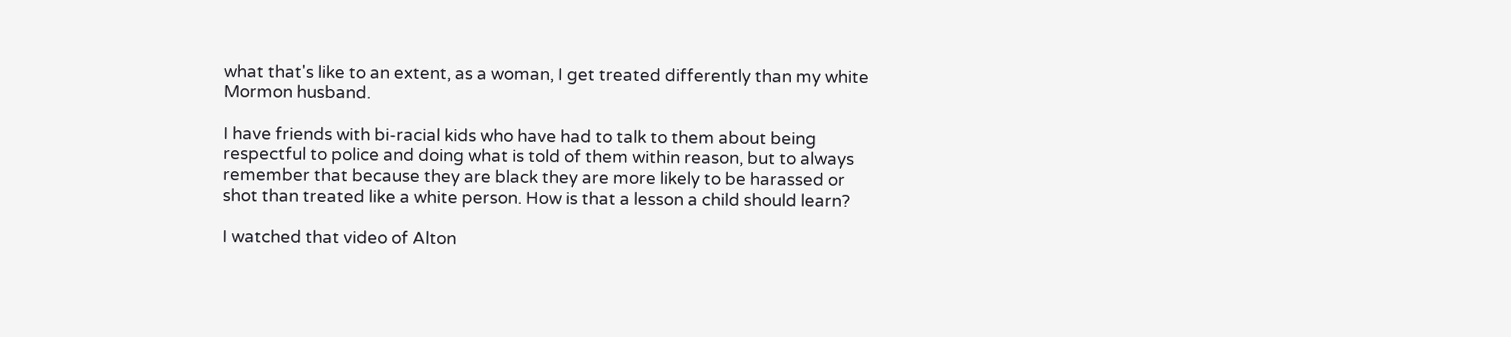what that's like to an extent, as a woman, I get treated differently than my white Mormon husband.

I have friends with bi-racial kids who have had to talk to them about being respectful to police and doing what is told of them within reason, but to always remember that because they are black they are more likely to be harassed or shot than treated like a white person. How is that a lesson a child should learn?

I watched that video of Alton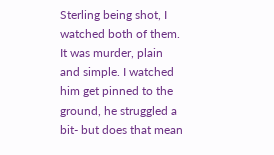Sterling being shot, I watched both of them. It was murder, plain and simple. I watched him get pinned to the ground, he struggled a bit- but does that mean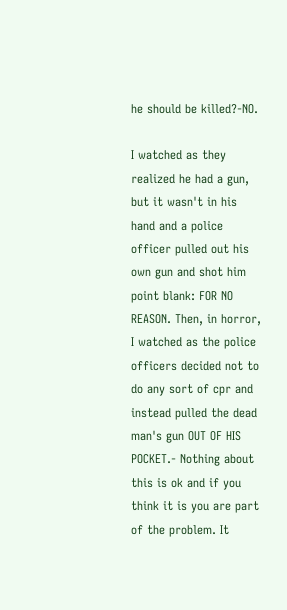he should be killed?-NO.

I watched as they realized he had a gun, but it wasn't in his hand and a police officer pulled out his own gun and shot him point blank: FOR NO REASON. Then, in horror, I watched as the police officers decided not to do any sort of cpr and instead pulled the dead man's gun OUT OF HIS POCKET.- Nothing about this is ok and if you think it is you are part of the problem. It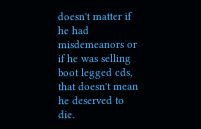doesn't matter if he had misdemeanors or if he was selling boot legged cds, that doesn't mean he deserved to die.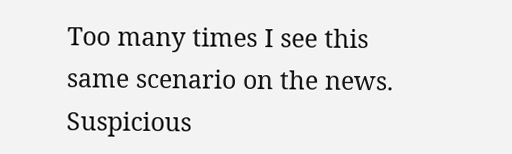Too many times I see this same scenario on the news. Suspicious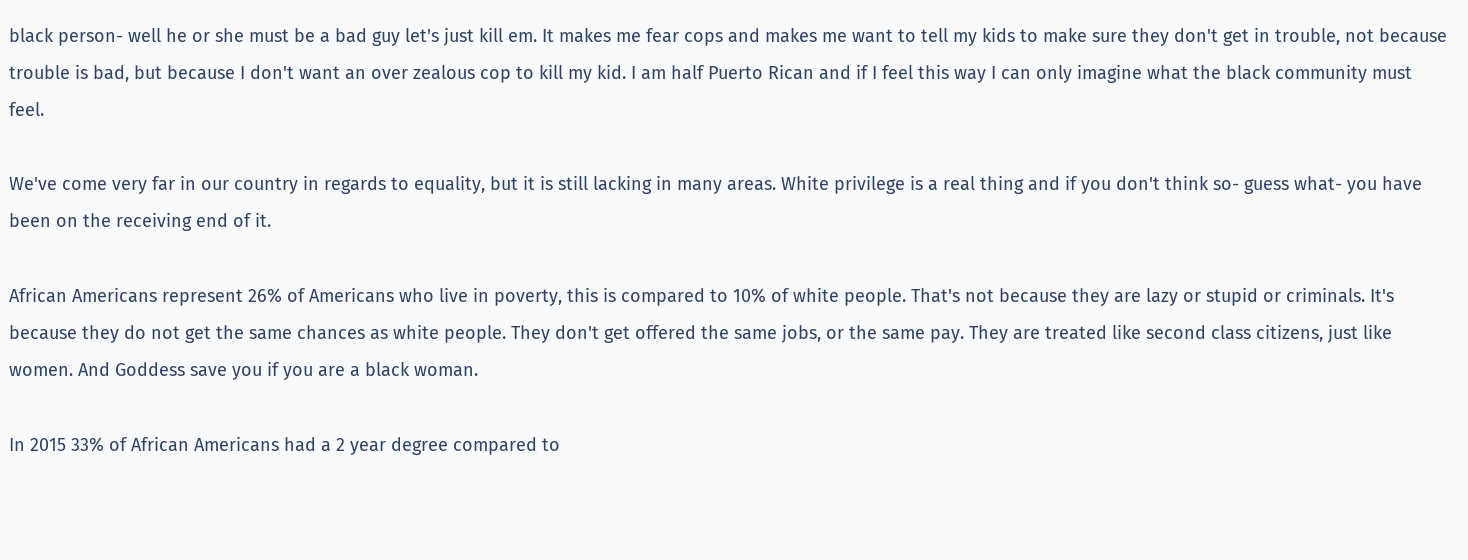black person- well he or she must be a bad guy let's just kill em. It makes me fear cops and makes me want to tell my kids to make sure they don't get in trouble, not because trouble is bad, but because I don't want an over zealous cop to kill my kid. I am half Puerto Rican and if I feel this way I can only imagine what the black community must feel.

We've come very far in our country in regards to equality, but it is still lacking in many areas. White privilege is a real thing and if you don't think so- guess what- you have been on the receiving end of it.

African Americans represent 26% of Americans who live in poverty, this is compared to 10% of white people. That's not because they are lazy or stupid or criminals. It's because they do not get the same chances as white people. They don't get offered the same jobs, or the same pay. They are treated like second class citizens, just like women. And Goddess save you if you are a black woman.

In 2015 33% of African Americans had a 2 year degree compared to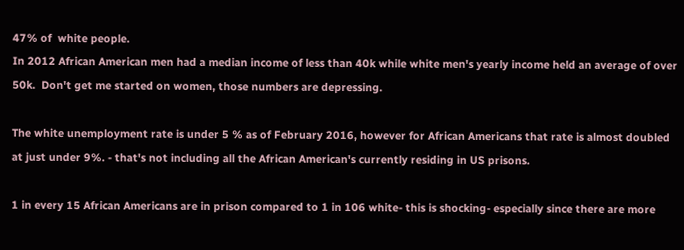47% of  white people.
In 2012 African American men had a median income of less than 40k while white men's yearly income held an average of over 50k.  Don't get me started on women, those numbers are depressing.

The white unemployment rate is under 5 % as of February 2016, however for African Americans that rate is almost doubled at just under 9%. - that's not including all the African American's currently residing in US prisons.

1 in every 15 African Americans are in prison compared to 1 in 106 white- this is shocking- especially since there are more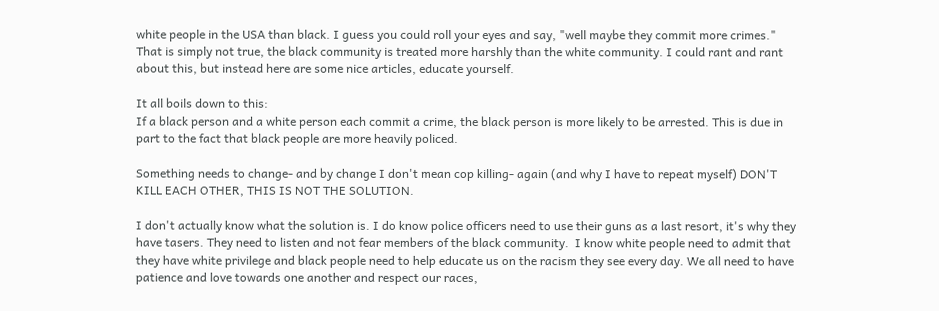white people in the USA than black. I guess you could roll your eyes and say, "well maybe they commit more crimes." That is simply not true, the black community is treated more harshly than the white community. I could rant and rant about this, but instead here are some nice articles, educate yourself.

It all boils down to this:
If a black person and a white person each commit a crime, the black person is more likely to be arrested. This is due in part to the fact that black people are more heavily policed.

Something needs to change- and by change I don't mean cop killing- again (and why I have to repeat myself) DON'T KILL EACH OTHER, THIS IS NOT THE SOLUTION.

I don't actually know what the solution is. I do know police officers need to use their guns as a last resort, it's why they have tasers. They need to listen and not fear members of the black community.  I know white people need to admit that they have white privilege and black people need to help educate us on the racism they see every day. We all need to have patience and love towards one another and respect our races,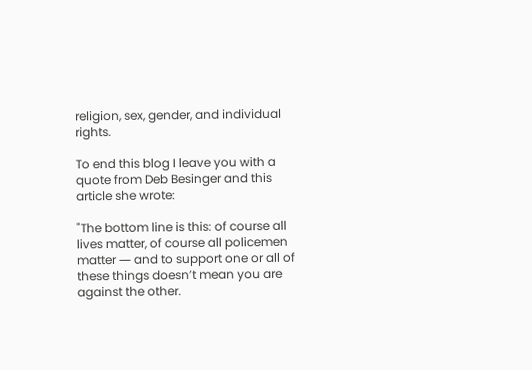religion, sex, gender, and individual rights.

To end this blog I leave you with a quote from Deb Besinger and this article she wrote:

"The bottom line is this: of course all lives matter, of course all policemen matter ― and to support one or all of these things doesn’t mean you are against the other.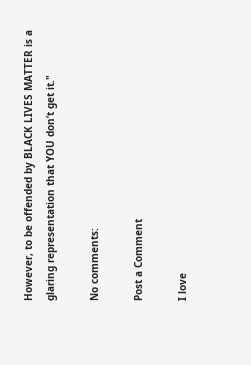However, to be offended by BLACK LIVES MATTER is a glaring representation that YOU don’t get it."

No comments:

Post a Comment

I love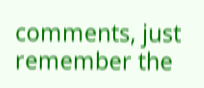comments, just remember the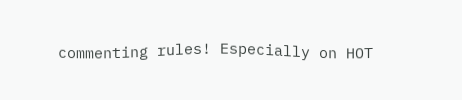commenting rules! Especially on HOT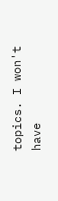topics. I won't have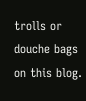trolls or douche bags on this blog.